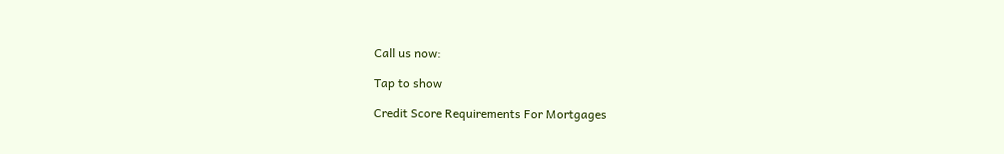Call us now:

Tap to show

Credit Score Requirements For Mortgages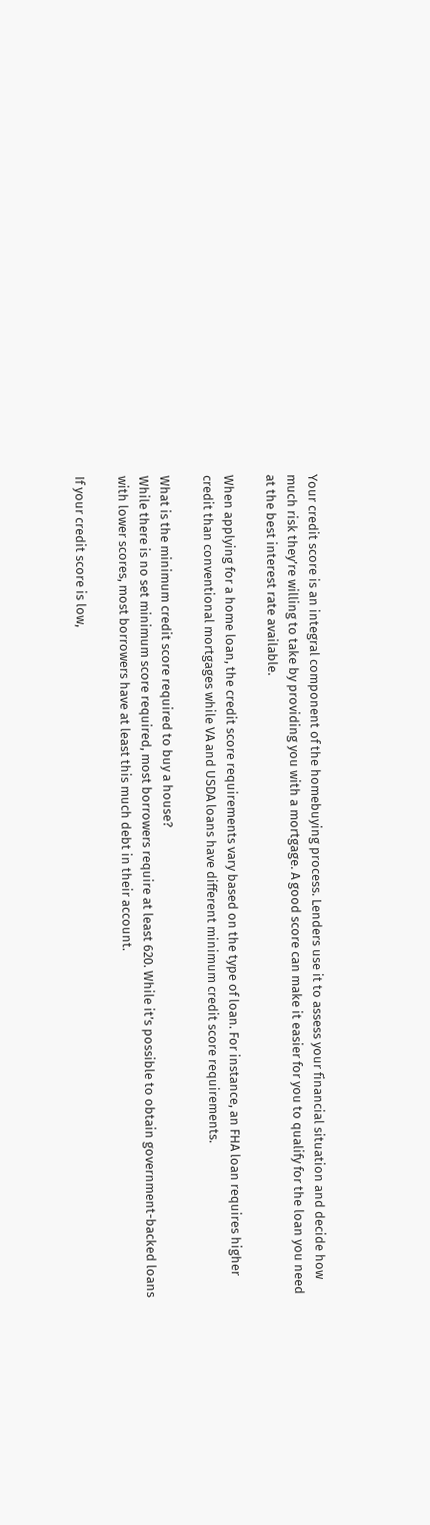Your credit score is an integral component of the homebuying process. Lenders use it to assess your financial situation and decide how much risk they’re willing to take by providing you with a mortgage. A good score can make it easier for you to qualify for the loan you need at the best interest rate available.

When applying for a home loan, the credit score requirements vary based on the type of loan. For instance, an FHA loan requires higher credit than conventional mortgages while VA and USDA loans have different minimum credit score requirements.

What is the minimum credit score required to buy a house?
While there is no set minimum score required, most borrowers require at least 620. While it’s possible to obtain government-backed loans with lower scores, most borrowers have at least this much debt in their account.

If your credit score is low,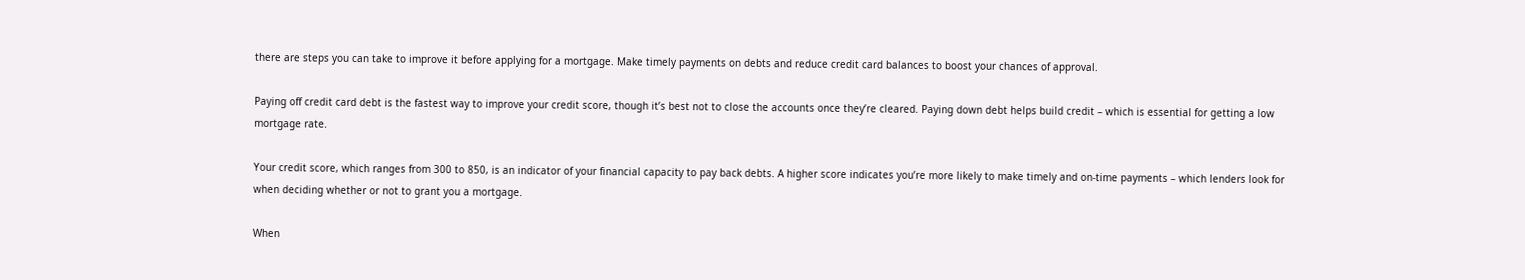there are steps you can take to improve it before applying for a mortgage. Make timely payments on debts and reduce credit card balances to boost your chances of approval.

Paying off credit card debt is the fastest way to improve your credit score, though it’s best not to close the accounts once they’re cleared. Paying down debt helps build credit – which is essential for getting a low mortgage rate.

Your credit score, which ranges from 300 to 850, is an indicator of your financial capacity to pay back debts. A higher score indicates you’re more likely to make timely and on-time payments – which lenders look for when deciding whether or not to grant you a mortgage.

When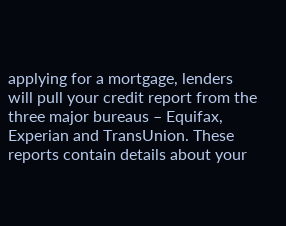applying for a mortgage, lenders will pull your credit report from the three major bureaus – Equifax, Experian and TransUnion. These reports contain details about your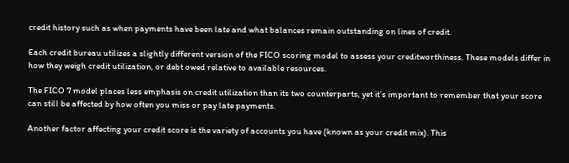credit history such as when payments have been late and what balances remain outstanding on lines of credit.

Each credit bureau utilizes a slightly different version of the FICO scoring model to assess your creditworthiness. These models differ in how they weigh credit utilization, or debt owed relative to available resources.

The FICO 7 model places less emphasis on credit utilization than its two counterparts, yet it’s important to remember that your score can still be affected by how often you miss or pay late payments.

Another factor affecting your credit score is the variety of accounts you have (known as your credit mix). This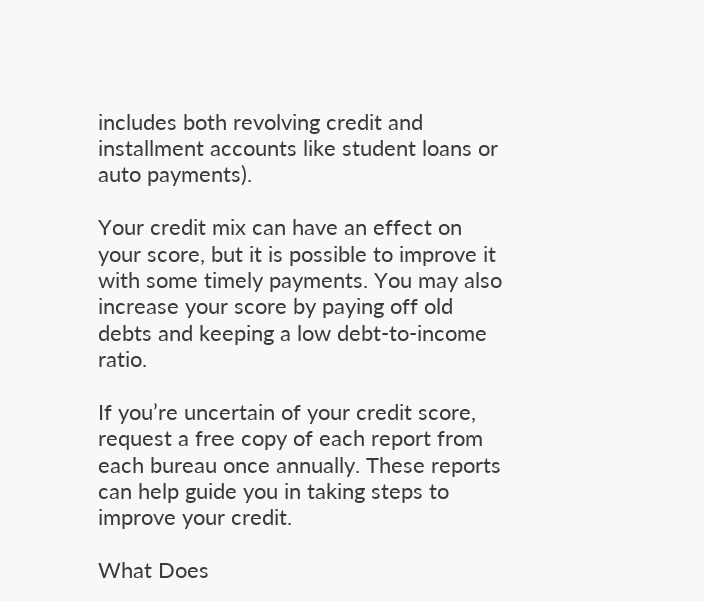includes both revolving credit and installment accounts like student loans or auto payments).

Your credit mix can have an effect on your score, but it is possible to improve it with some timely payments. You may also increase your score by paying off old debts and keeping a low debt-to-income ratio.

If you’re uncertain of your credit score, request a free copy of each report from each bureau once annually. These reports can help guide you in taking steps to improve your credit.

What Does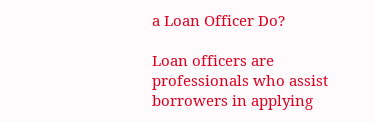a Loan Officer Do?

Loan officers are professionals who assist borrowers in applying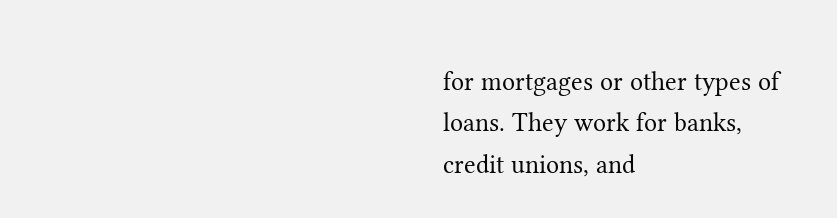for mortgages or other types of loans. They work for banks, credit unions, and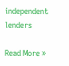independent lenders

Read More »